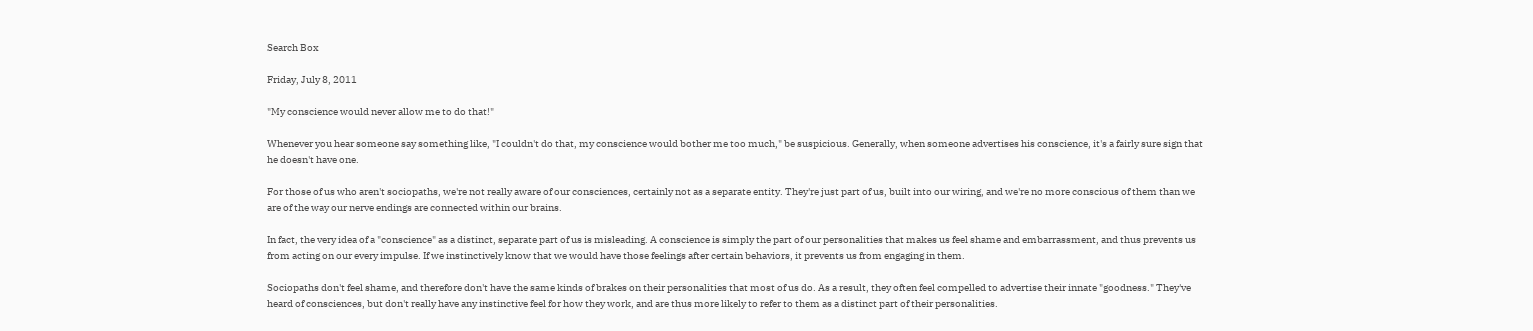Search Box

Friday, July 8, 2011

"My conscience would never allow me to do that!"

Whenever you hear someone say something like, "I couldn't do that, my conscience would bother me too much," be suspicious. Generally, when someone advertises his conscience, it's a fairly sure sign that he doesn't have one.

For those of us who aren't sociopaths, we're not really aware of our consciences, certainly not as a separate entity. They're just part of us, built into our wiring, and we're no more conscious of them than we are of the way our nerve endings are connected within our brains.

In fact, the very idea of a "conscience" as a distinct, separate part of us is misleading. A conscience is simply the part of our personalities that makes us feel shame and embarrassment, and thus prevents us from acting on our every impulse. If we instinctively know that we would have those feelings after certain behaviors, it prevents us from engaging in them.

Sociopaths don't feel shame, and therefore don't have the same kinds of brakes on their personalities that most of us do. As a result, they often feel compelled to advertise their innate "goodness." They've heard of consciences, but don't really have any instinctive feel for how they work, and are thus more likely to refer to them as a distinct part of their personalities.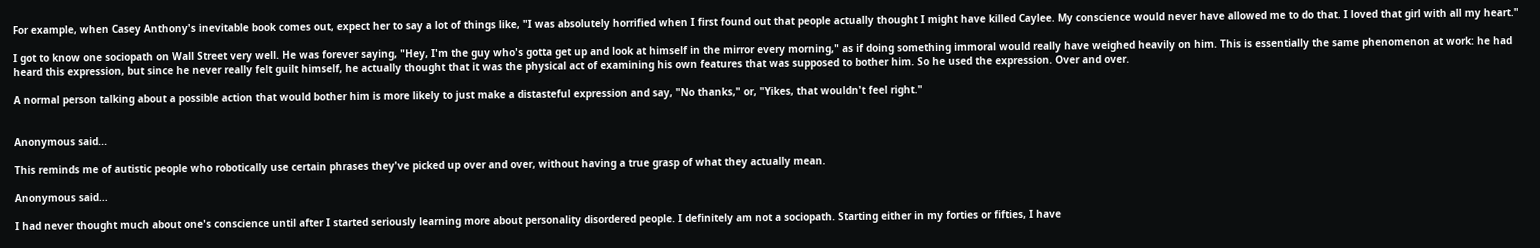For example, when Casey Anthony's inevitable book comes out, expect her to say a lot of things like, "I was absolutely horrified when I first found out that people actually thought I might have killed Caylee. My conscience would never have allowed me to do that. I loved that girl with all my heart."

I got to know one sociopath on Wall Street very well. He was forever saying, "Hey, I'm the guy who's gotta get up and look at himself in the mirror every morning," as if doing something immoral would really have weighed heavily on him. This is essentially the same phenomenon at work: he had heard this expression, but since he never really felt guilt himself, he actually thought that it was the physical act of examining his own features that was supposed to bother him. So he used the expression. Over and over.

A normal person talking about a possible action that would bother him is more likely to just make a distasteful expression and say, "No thanks," or, "Yikes, that wouldn't feel right."


Anonymous said...

This reminds me of autistic people who robotically use certain phrases they've picked up over and over, without having a true grasp of what they actually mean.

Anonymous said...

I had never thought much about one's conscience until after I started seriously learning more about personality disordered people. I definitely am not a sociopath. Starting either in my forties or fifties, I have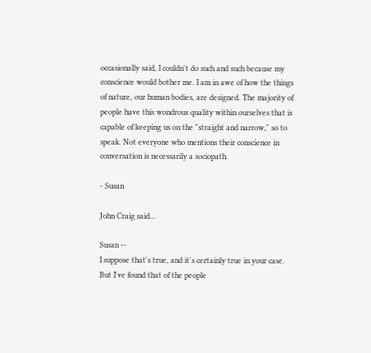occasionally said, I couldn't do such and such because my conscience would bother me. I am in awe of how the things of nature, our human bodies, are designed. The majority of people have this wondrous quality within ourselves that is capable of keeping us on the "straight and narrow," so to speak. Not everyone who mentions their conscience in conversation is necessarily a sociopath.

- Susan

John Craig said...

Susan --
I suppose that's true, and it's certainly true in your case. But I've found that of the people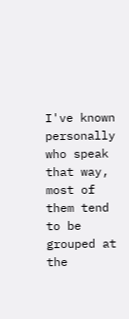I've known personally who speak that way, most of them tend to be grouped at the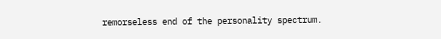remorseless end of the personality spectrum.